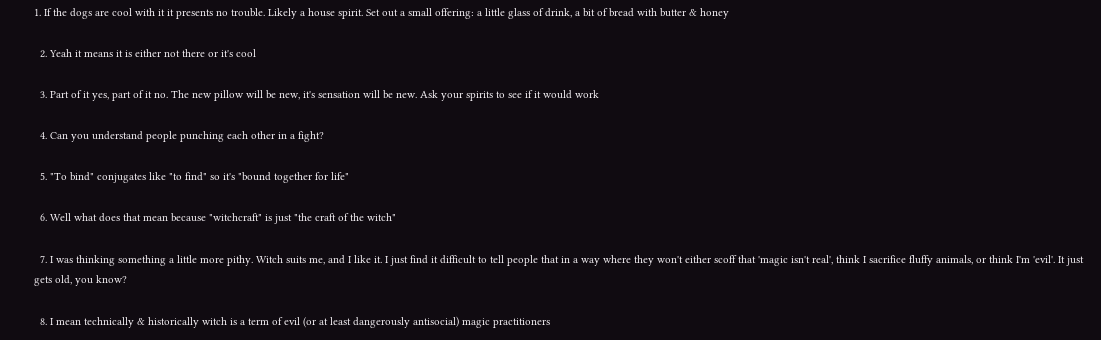1. If the dogs are cool with it it presents no trouble. Likely a house spirit. Set out a small offering: a little glass of drink, a bit of bread with butter & honey

  2. Yeah it means it is either not there or it's cool

  3. Part of it yes, part of it no. The new pillow will be new, it's sensation will be new. Ask your spirits to see if it would work

  4. Can you understand people punching each other in a fight?

  5. "To bind" conjugates like "to find" so it's "bound together for life"

  6. Well what does that mean because "witchcraft" is just "the craft of the witch"

  7. I was thinking something a little more pithy. Witch suits me, and I like it. I just find it difficult to tell people that in a way where they won't either scoff that 'magic isn't real', think I sacrifice fluffy animals, or think I'm 'evil'. It just gets old, you know?

  8. I mean technically & historically witch is a term of evil (or at least dangerously antisocial) magic practitioners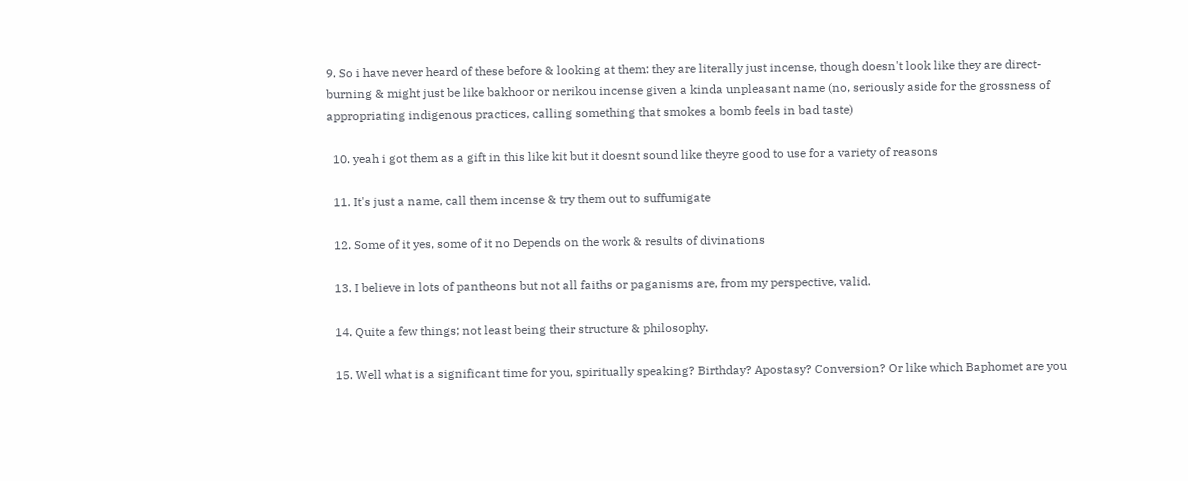9. So i have never heard of these before & looking at them: they are literally just incense, though doesn't look like they are direct-burning & might just be like bakhoor or nerikou incense given a kinda unpleasant name (no, seriously aside for the grossness of appropriating indigenous practices, calling something that smokes a bomb feels in bad taste)

  10. yeah i got them as a gift in this like kit but it doesnt sound like theyre good to use for a variety of reasons

  11. It's just a name, call them incense & try them out to suffumigate

  12. Some of it yes, some of it no Depends on the work & results of divinations

  13. I believe in lots of pantheons but not all faiths or paganisms are, from my perspective, valid.

  14. Quite a few things; not least being their structure & philosophy.

  15. Well what is a significant time for you, spiritually speaking? Birthday? Apostasy? Conversion? Or like which Baphomet are you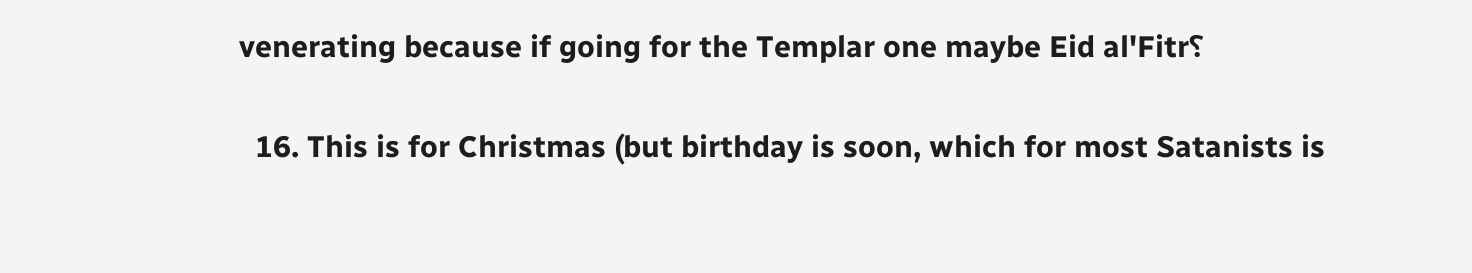venerating because if going for the Templar one maybe Eid al'Fitr⸮

  16. This is for Christmas (but birthday is soon, which for most Satanists is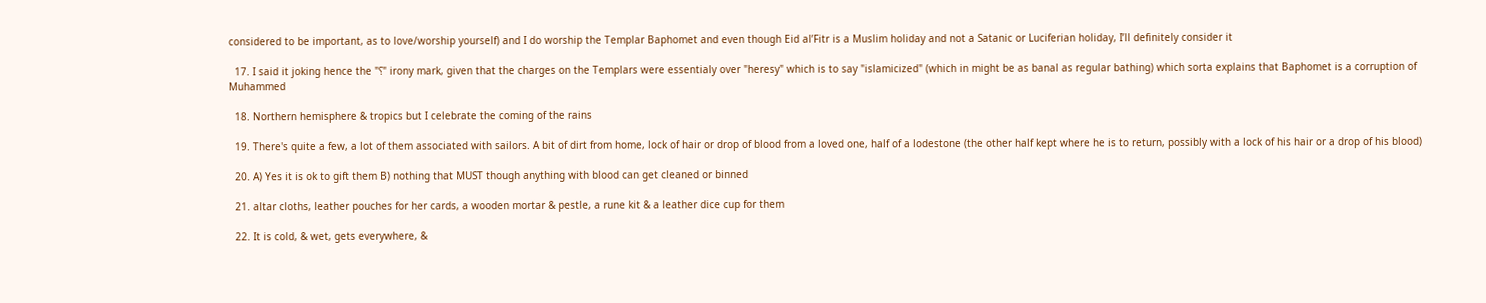considered to be important, as to love/worship yourself) and I do worship the Templar Baphomet and even though Eid al’Fitr is a Muslim holiday and not a Satanic or Luciferian holiday, I’ll definitely consider it

  17. I said it joking hence the "⸮" irony mark, given that the charges on the Templars were essentialy over "heresy" which is to say "islamicized" (which in might be as banal as regular bathing) which sorta explains that Baphomet is a corruption of Muhammed

  18. Northern hemisphere & tropics but I celebrate the coming of the rains

  19. There's quite a few, a lot of them associated with sailors. A bit of dirt from home, lock of hair or drop of blood from a loved one, half of a lodestone (the other half kept where he is to return, possibly with a lock of his hair or a drop of his blood)

  20. A) Yes it is ok to gift them B) nothing that MUST though anything with blood can get cleaned or binned

  21. altar cloths, leather pouches for her cards, a wooden mortar & pestle, a rune kit & a leather dice cup for them

  22. It is cold, & wet, gets everywhere, &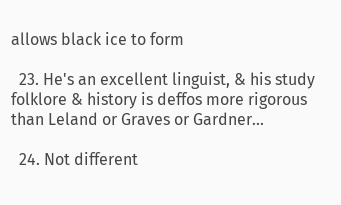allows black ice to form

  23. He's an excellent linguist, & his study folklore & history is deffos more rigorous than Leland or Graves or Gardner...

  24. Not different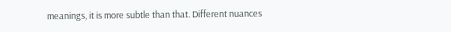meanings, it is more subtle than that. Different nuances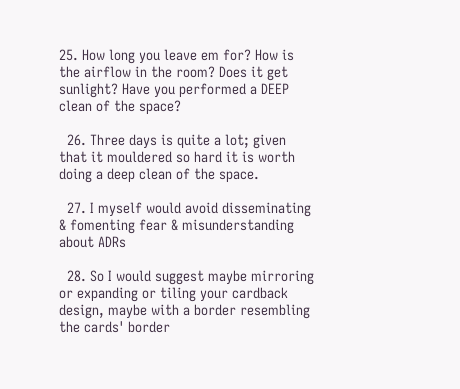25. How long you leave em for? How is the airflow in the room? Does it get sunlight? Have you performed a DEEP clean of the space?

  26. Three days is quite a lot; given that it mouldered so hard it is worth doing a deep clean of the space.

  27. I myself would avoid disseminating & fomenting fear & misunderstanding about ADRs

  28. So I would suggest maybe mirroring or expanding or tiling your cardback design, maybe with a border resembling the cards' border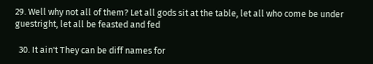29. Well why not all of them? Let all gods sit at the table, let all who come be under guestright, let all be feasted and fed

  30. It ain't They can be diff names for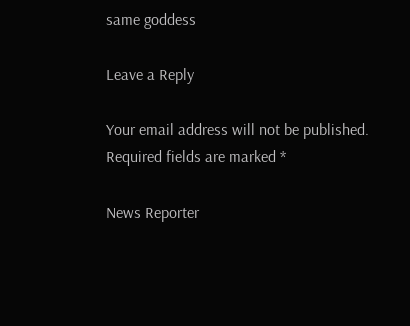same goddess

Leave a Reply

Your email address will not be published. Required fields are marked *

News Reporter